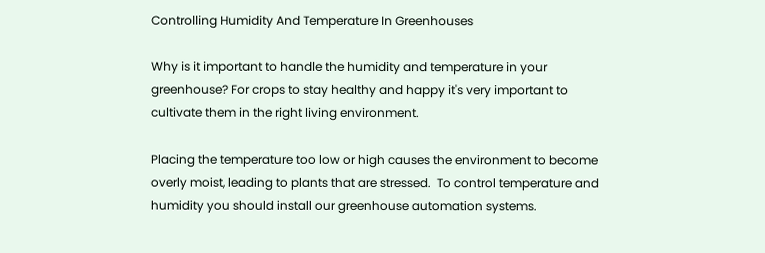Controlling Humidity And Temperature In Greenhouses

Why is it important to handle the humidity and temperature in your greenhouse? For crops to stay healthy and happy it's very important to cultivate them in the right living environment.

Placing the temperature too low or high causes the environment to become overly moist, leading to plants that are stressed.  To control temperature and humidity you should install our greenhouse automation systems.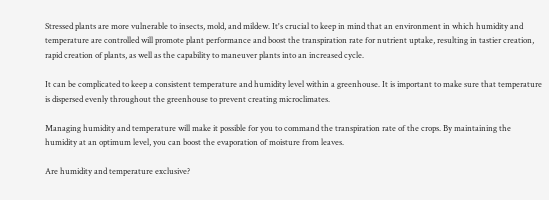Stressed plants are more vulnerable to insects, mold, and mildew. It's crucial to keep in mind that an environment in which humidity and temperature are controlled will promote plant performance and boost the transpiration rate for nutrient uptake, resulting in tastier creation, rapid creation of plants, as well as the capability to maneuver plants into an increased cycle.

It can be complicated to keep a consistent temperature and humidity level within a greenhouse. It is important to make sure that temperature is dispersed evenly throughout the greenhouse to prevent creating microclimates.

Managing humidity and temperature will make it possible for you to command the transpiration rate of the crops. By maintaining the humidity at an optimum level, you can boost the evaporation of moisture from leaves.

Are humidity and temperature exclusive?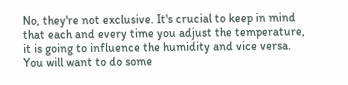No, they're not exclusive. It's crucial to keep in mind that each and every time you adjust the temperature, it is going to influence the humidity and vice versa. You will want to do some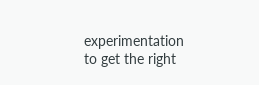experimentation to get the right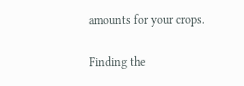amounts for your crops.

Finding the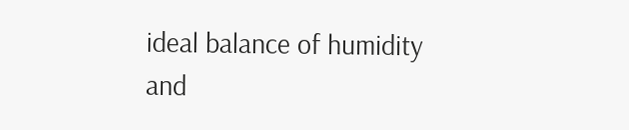ideal balance of humidity and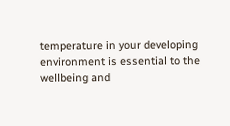temperature in your developing environment is essential to the wellbeing and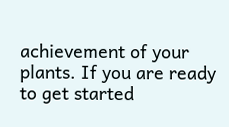achievement of your plants. If you are ready to get started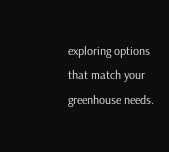exploring options that match your greenhouse needs.